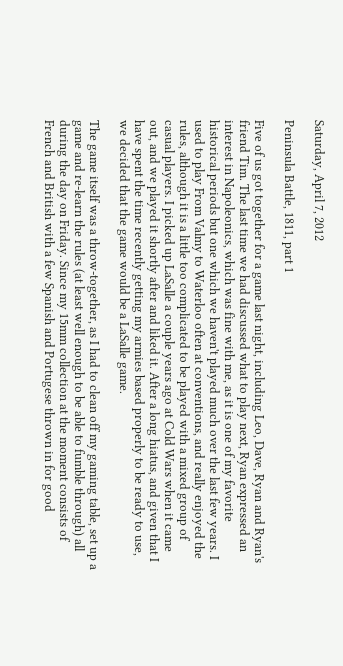Saturday, April 7, 2012

Peninsula Battle, 1811, part 1

Five of us got together for a game last night, including Leo, Dave, Ryan and Ryan's friend Tim. The last time we had discussed what to play next, Ryan expressed an interest in Napoleonics, which was fine with me, as it is one of my favorite historical periods but one which we haven't played much over the last few years. I used to play From Valmy to Waterloo often at conventions, and really enjoyed the rules, although it is a little too complicated to be played with a mixed group of casual players. I picked up LaSalle a couple years ago at Cold Wars when it came out, and we played it shortly after and liked it. After a long hiatus, and given that I have spent the time recently getting my armies based properly to be ready to use, we decided that the game would be a LaSalle game.

The game itself was a throw-together, as I had to clean off my gaming table, set up a game and re-learn the rules (at least well enough to be able to fumble through) all during the day on Friday. Since my 15mm collection at the moment consists of French and British with a few Spanish and Portugese thrown in for good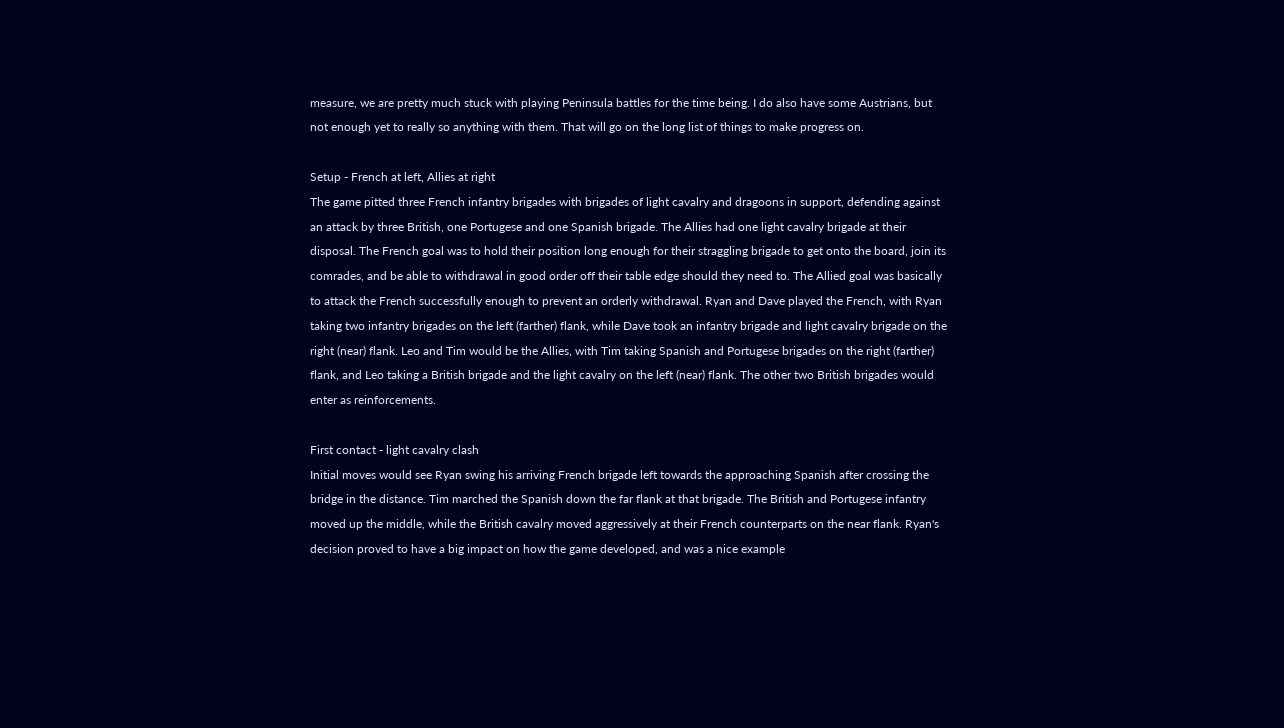measure, we are pretty much stuck with playing Peninsula battles for the time being. I do also have some Austrians, but not enough yet to really so anything with them. That will go on the long list of things to make progress on.

Setup - French at left, Allies at right
The game pitted three French infantry brigades with brigades of light cavalry and dragoons in support, defending against an attack by three British, one Portugese and one Spanish brigade. The Allies had one light cavalry brigade at their disposal. The French goal was to hold their position long enough for their straggling brigade to get onto the board, join its comrades, and be able to withdrawal in good order off their table edge should they need to. The Allied goal was basically to attack the French successfully enough to prevent an orderly withdrawal. Ryan and Dave played the French, with Ryan taking two infantry brigades on the left (farther) flank, while Dave took an infantry brigade and light cavalry brigade on the right (near) flank. Leo and Tim would be the Allies, with Tim taking Spanish and Portugese brigades on the right (farther) flank, and Leo taking a British brigade and the light cavalry on the left (near) flank. The other two British brigades would enter as reinforcements.

First contact - light cavalry clash
Initial moves would see Ryan swing his arriving French brigade left towards the approaching Spanish after crossing the bridge in the distance. Tim marched the Spanish down the far flank at that brigade. The British and Portugese infantry moved up the middle, while the British cavalry moved aggressively at their French counterparts on the near flank. Ryan's decision proved to have a big impact on how the game developed, and was a nice example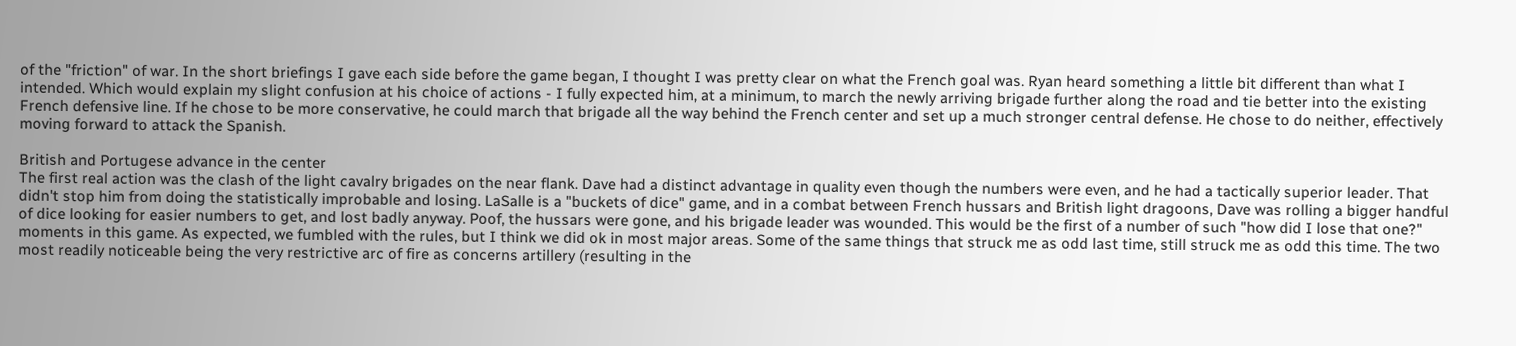of the "friction" of war. In the short briefings I gave each side before the game began, I thought I was pretty clear on what the French goal was. Ryan heard something a little bit different than what I intended. Which would explain my slight confusion at his choice of actions - I fully expected him, at a minimum, to march the newly arriving brigade further along the road and tie better into the existing French defensive line. If he chose to be more conservative, he could march that brigade all the way behind the French center and set up a much stronger central defense. He chose to do neither, effectively moving forward to attack the Spanish.

British and Portugese advance in the center
The first real action was the clash of the light cavalry brigades on the near flank. Dave had a distinct advantage in quality even though the numbers were even, and he had a tactically superior leader. That didn't stop him from doing the statistically improbable and losing. LaSalle is a "buckets of dice" game, and in a combat between French hussars and British light dragoons, Dave was rolling a bigger handful of dice looking for easier numbers to get, and lost badly anyway. Poof, the hussars were gone, and his brigade leader was wounded. This would be the first of a number of such "how did I lose that one?" moments in this game. As expected, we fumbled with the rules, but I think we did ok in most major areas. Some of the same things that struck me as odd last time, still struck me as odd this time. The two most readily noticeable being the very restrictive arc of fire as concerns artillery (resulting in the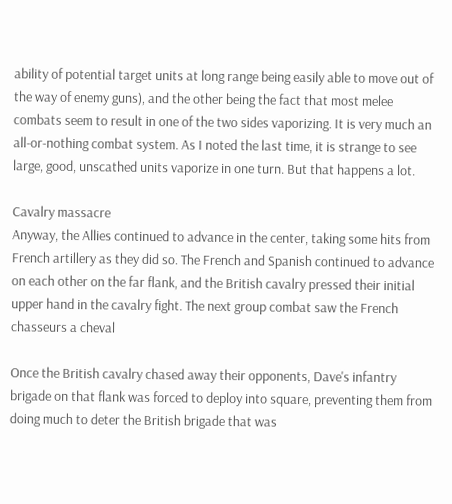ability of potential target units at long range being easily able to move out of the way of enemy guns), and the other being the fact that most melee combats seem to result in one of the two sides vaporizing. It is very much an all-or-nothing combat system. As I noted the last time, it is strange to see large, good, unscathed units vaporize in one turn. But that happens a lot.

Cavalry massacre
Anyway, the Allies continued to advance in the center, taking some hits from French artillery as they did so. The French and Spanish continued to advance on each other on the far flank, and the British cavalry pressed their initial upper hand in the cavalry fight. The next group combat saw the French chasseurs a cheval

Once the British cavalry chased away their opponents, Dave's infantry brigade on that flank was forced to deploy into square, preventing them from doing much to deter the British brigade that was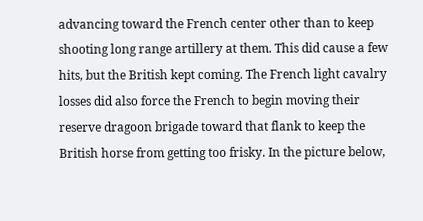advancing toward the French center other than to keep shooting long range artillery at them. This did cause a few hits, but the British kept coming. The French light cavalry losses did also force the French to begin moving their reserve dragoon brigade toward that flank to keep the British horse from getting too frisky. In the picture below,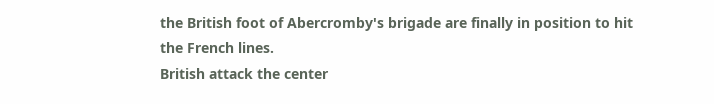the British foot of Abercromby's brigade are finally in position to hit the French lines.
British attack the center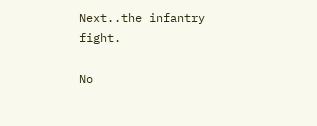Next..the infantry fight.

No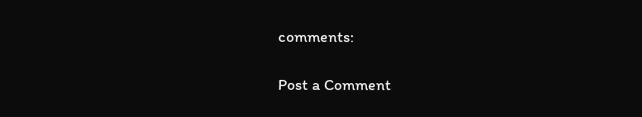comments:

Post a Comment